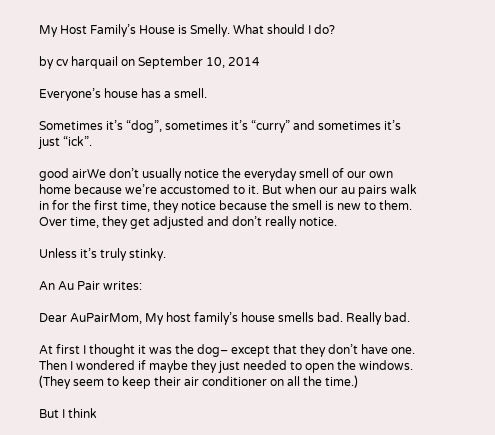My Host Family’s House is Smelly. What should I do?

by cv harquail on September 10, 2014

Everyone’s house has a smell.

Sometimes it’s “dog”, sometimes it’s “curry” and sometimes it’s just “ick”.

good airWe don’t usually notice the everyday smell of our own home because we’re accustomed to it. But when our au pairs walk in for the first time, they notice because the smell is new to them. Over time, they get adjusted and don’t really notice.

Unless it’s truly stinky.

An Au Pair writes:

Dear AuPairMom, My host family’s house smells bad. Really bad.

At first I thought it was the dog– except that they don’t have one. Then I wondered if maybe they just needed to open the windows. (They seem to keep their air conditioner on all the time.)

But I think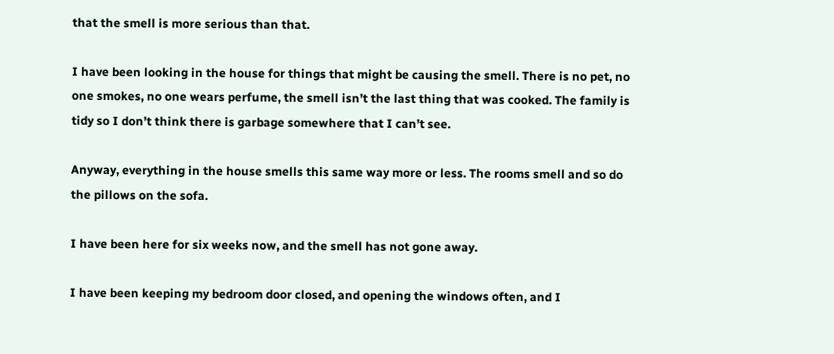that the smell is more serious than that.

I have been looking in the house for things that might be causing the smell. There is no pet, no one smokes, no one wears perfume, the smell isn’t the last thing that was cooked. The family is tidy so I don’t think there is garbage somewhere that I can’t see.

Anyway, everything in the house smells this same way more or less. The rooms smell and so do the pillows on the sofa.

I have been here for six weeks now, and the smell has not gone away.

I have been keeping my bedroom door closed, and opening the windows often, and I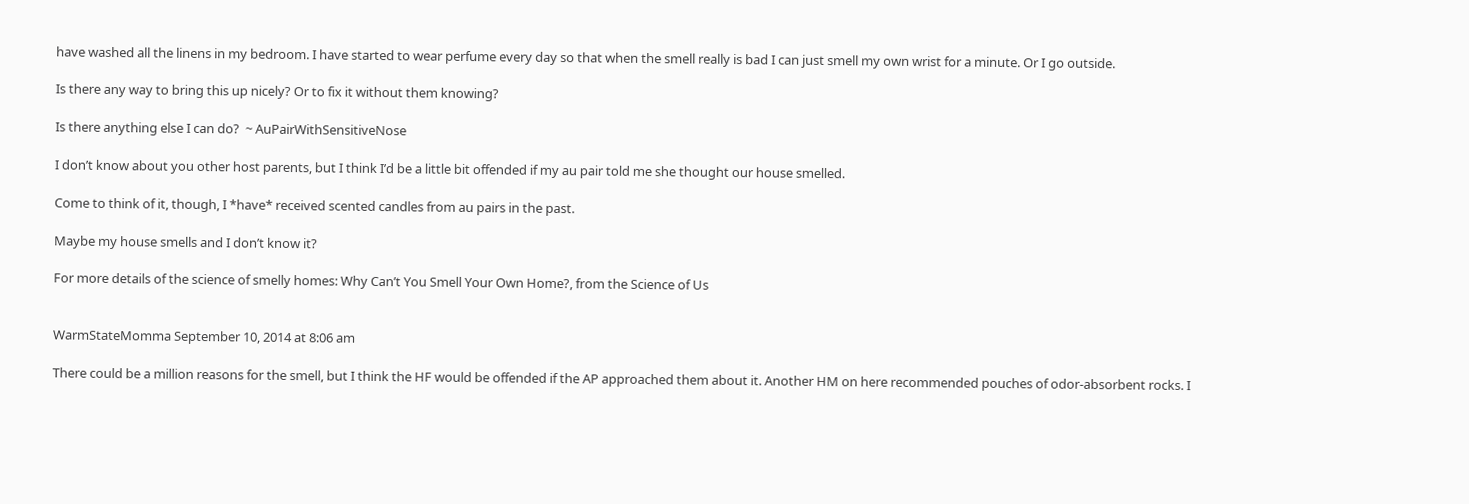have washed all the linens in my bedroom. I have started to wear perfume every day so that when the smell really is bad I can just smell my own wrist for a minute. Or I go outside.

Is there any way to bring this up nicely? Or to fix it without them knowing?

Is there anything else I can do?  ~ AuPairWithSensitiveNose

I don’t know about you other host parents, but I think I’d be a little bit offended if my au pair told me she thought our house smelled.

Come to think of it, though, I *have* received scented candles from au pairs in the past.

Maybe my house smells and I don’t know it?

For more details of the science of smelly homes: Why Can’t You Smell Your Own Home?, from the Science of Us


WarmStateMomma September 10, 2014 at 8:06 am

There could be a million reasons for the smell, but I think the HF would be offended if the AP approached them about it. Another HM on here recommended pouches of odor-absorbent rocks. I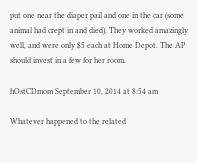put one near the diaper pail and one in the car (some animal had crept in and died). They worked amazingly well, and were only $5 each at Home Depot. The AP should invest in a few for her room.

hOstCDmom September 10, 2014 at 8:54 am

Whatever happened to the related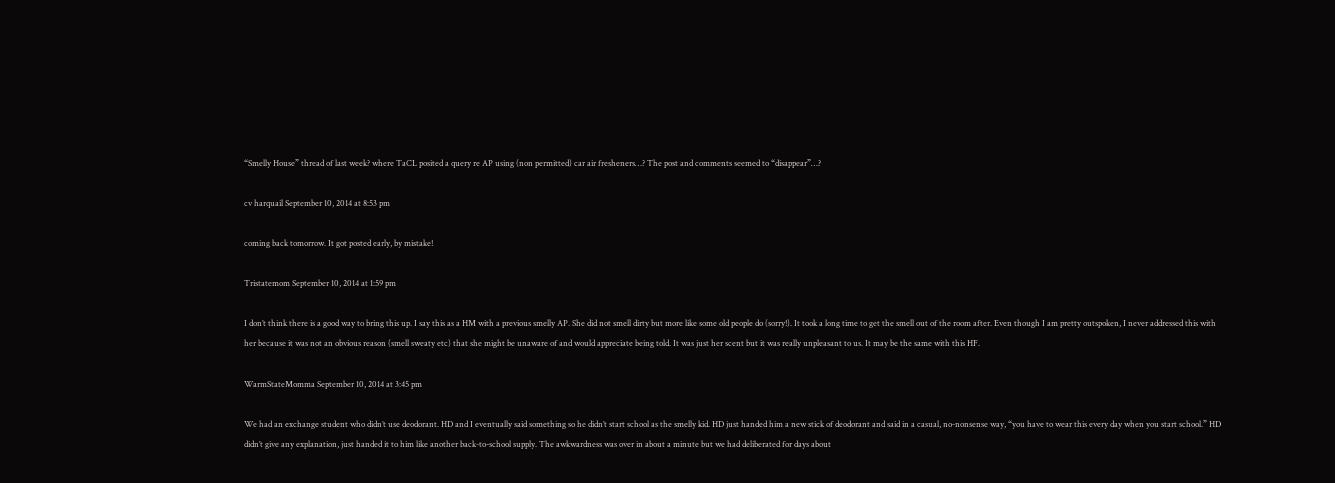“Smelly House” thread of last week? where TaCL posited a query re AP using (non permitted) car air fresheners…? The post and comments seemed to “disappear”…?

cv harquail September 10, 2014 at 8:53 pm

coming back tomorrow. It got posted early, by mistake!

Tristatemom September 10, 2014 at 1:59 pm

I don’t think there is a good way to bring this up. I say this as a HM with a previous smelly AP. She did not smell dirty but more like some old people do (sorry!). It took a long time to get the smell out of the room after. Even though I am pretty outspoken, I never addressed this with her because it was not an obvious reason (smell sweaty etc) that she might be unaware of and would appreciate being told. It was just her scent but it was really unpleasant to us. It may be the same with this HF.

WarmStateMomma September 10, 2014 at 3:45 pm

We had an exchange student who didn’t use deodorant. HD and I eventually said something so he didn’t start school as the smelly kid. HD just handed him a new stick of deodorant and said in a casual, no-nonsense way, “you have to wear this every day when you start school.” HD didn’t give any explanation, just handed it to him like another back-to-school supply. The awkwardness was over in about a minute but we had deliberated for days about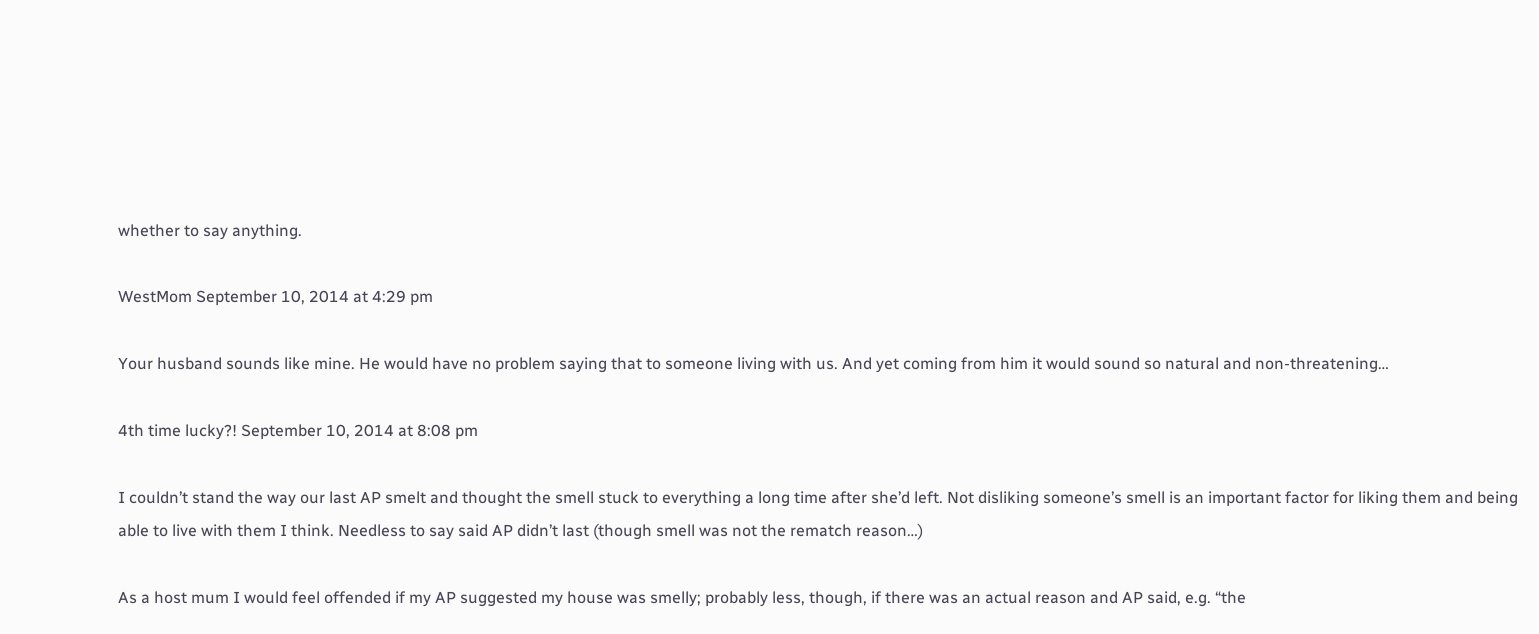whether to say anything.

WestMom September 10, 2014 at 4:29 pm

Your husband sounds like mine. He would have no problem saying that to someone living with us. And yet coming from him it would sound so natural and non-threatening…

4th time lucky?! September 10, 2014 at 8:08 pm

I couldn’t stand the way our last AP smelt and thought the smell stuck to everything a long time after she’d left. Not disliking someone’s smell is an important factor for liking them and being able to live with them I think. Needless to say said AP didn’t last (though smell was not the rematch reason…)

As a host mum I would feel offended if my AP suggested my house was smelly; probably less, though, if there was an actual reason and AP said, e.g. “the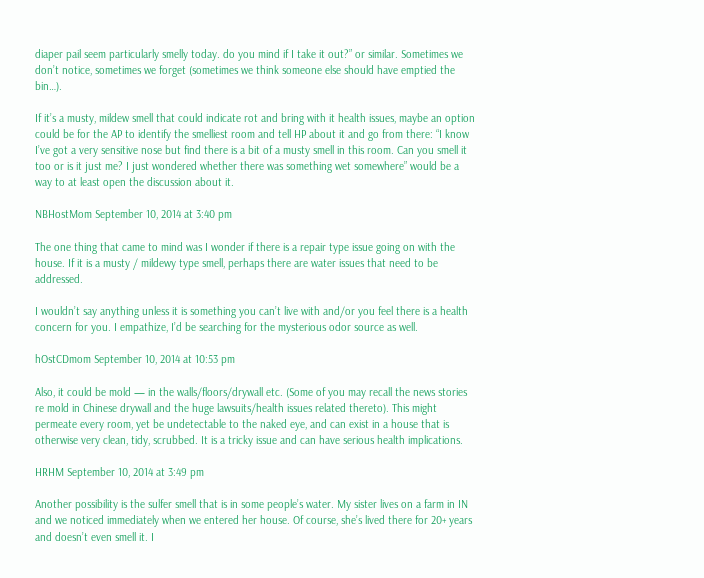diaper pail seem particularly smelly today. do you mind if I take it out?” or similar. Sometimes we don’t notice, sometimes we forget (sometimes we think someone else should have emptied the bin…).

If it’s a musty, mildew smell that could indicate rot and bring with it health issues, maybe an option could be for the AP to identify the smelliest room and tell HP about it and go from there: “I know I’ve got a very sensitive nose but find there is a bit of a musty smell in this room. Can you smell it too or is it just me? I just wondered whether there was something wet somewhere” would be a way to at least open the discussion about it.

NBHostMom September 10, 2014 at 3:40 pm

The one thing that came to mind was I wonder if there is a repair type issue going on with the house. If it is a musty / mildewy type smell, perhaps there are water issues that need to be addressed.

I wouldn’t say anything unless it is something you can’t live with and/or you feel there is a health concern for you. I empathize, I’d be searching for the mysterious odor source as well.

hOstCDmom September 10, 2014 at 10:53 pm

Also, it could be mold — in the walls/floors/drywall etc. (Some of you may recall the news stories re mold in Chinese drywall and the huge lawsuits/health issues related thereto). This might permeate every room, yet be undetectable to the naked eye, and can exist in a house that is otherwise very clean, tidy, scrubbed. It is a tricky issue and can have serious health implications.

HRHM September 10, 2014 at 3:49 pm

Another possibility is the sulfer smell that is in some people’s water. My sister lives on a farm in IN and we noticed immediately when we entered her house. Of course, she’s lived there for 20+ years and doesn’t even smell it. I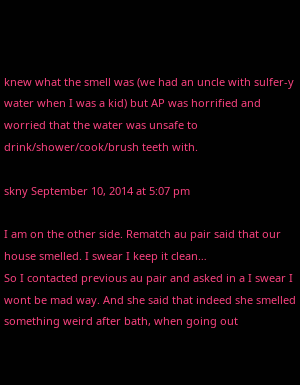knew what the smell was (we had an uncle with sulfer-y water when I was a kid) but AP was horrified and worried that the water was unsafe to drink/shower/cook/brush teeth with.

skny September 10, 2014 at 5:07 pm

I am on the other side. Rematch au pair said that our house smelled. I swear I keep it clean…
So I contacted previous au pair and asked in a I swear I wont be mad way. And she said that indeed she smelled something weird after bath, when going out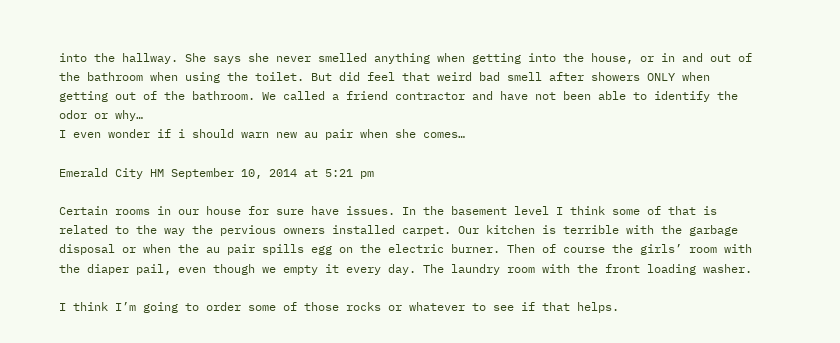into the hallway. She says she never smelled anything when getting into the house, or in and out of the bathroom when using the toilet. But did feel that weird bad smell after showers ONLY when getting out of the bathroom. We called a friend contractor and have not been able to identify the odor or why…
I even wonder if i should warn new au pair when she comes…

Emerald City HM September 10, 2014 at 5:21 pm

Certain rooms in our house for sure have issues. In the basement level I think some of that is related to the way the pervious owners installed carpet. Our kitchen is terrible with the garbage disposal or when the au pair spills egg on the electric burner. Then of course the girls’ room with the diaper pail, even though we empty it every day. The laundry room with the front loading washer.

I think I’m going to order some of those rocks or whatever to see if that helps.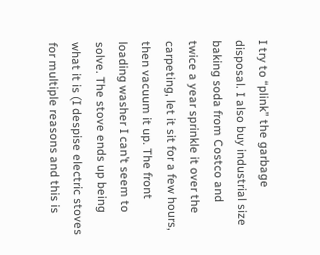I try to “plink” the garbage disposal. I also buy industrial size baking soda from Costco and twice a year sprinkle it over the carpeting, let it sit for a few hours, then vacuum it up. The front loading washer I can’t seem to solve. The stove ends up being what it is (I despise electric stoves for multiple reasons and this is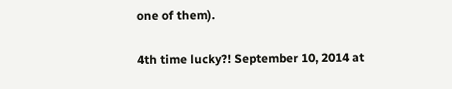one of them).

4th time lucky?! September 10, 2014 at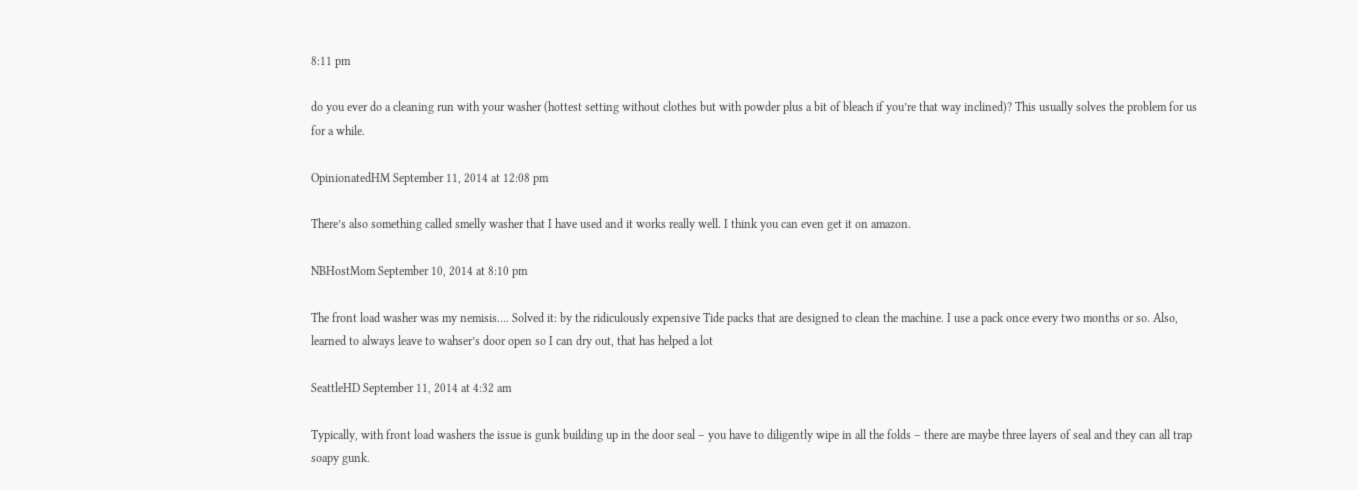8:11 pm

do you ever do a cleaning run with your washer (hottest setting without clothes but with powder plus a bit of bleach if you’re that way inclined)? This usually solves the problem for us for a while.

OpinionatedHM September 11, 2014 at 12:08 pm

There’s also something called smelly washer that I have used and it works really well. I think you can even get it on amazon.

NBHostMom September 10, 2014 at 8:10 pm

The front load washer was my nemisis…. Solved it: by the ridiculously expensive Tide packs that are designed to clean the machine. I use a pack once every two months or so. Also, learned to always leave to wahser’s door open so I can dry out, that has helped a lot

SeattleHD September 11, 2014 at 4:32 am

Typically, with front load washers the issue is gunk building up in the door seal – you have to diligently wipe in all the folds – there are maybe three layers of seal and they can all trap soapy gunk.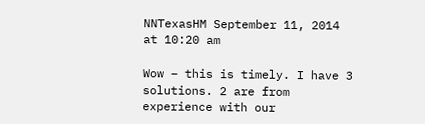NNTexasHM September 11, 2014 at 10:20 am

Wow – this is timely. I have 3 solutions. 2 are from experience with our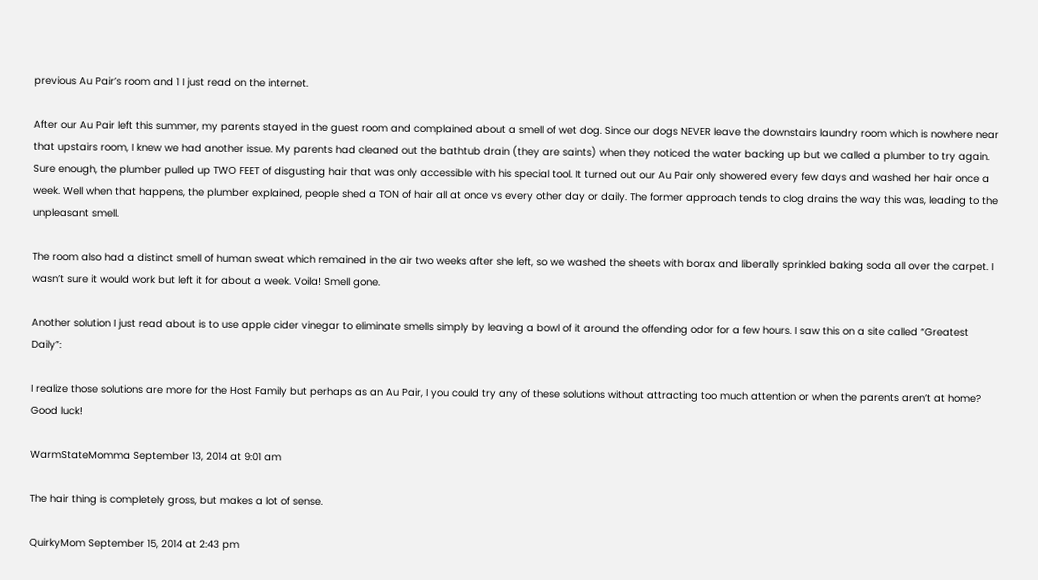previous Au Pair’s room and 1 I just read on the internet.

After our Au Pair left this summer, my parents stayed in the guest room and complained about a smell of wet dog. Since our dogs NEVER leave the downstairs laundry room which is nowhere near that upstairs room, I knew we had another issue. My parents had cleaned out the bathtub drain (they are saints) when they noticed the water backing up but we called a plumber to try again. Sure enough, the plumber pulled up TWO FEET of disgusting hair that was only accessible with his special tool. It turned out our Au Pair only showered every few days and washed her hair once a week. Well when that happens, the plumber explained, people shed a TON of hair all at once vs every other day or daily. The former approach tends to clog drains the way this was, leading to the unpleasant smell.

The room also had a distinct smell of human sweat which remained in the air two weeks after she left, so we washed the sheets with borax and liberally sprinkled baking soda all over the carpet. I wasn’t sure it would work but left it for about a week. Voila! Smell gone.

Another solution I just read about is to use apple cider vinegar to eliminate smells simply by leaving a bowl of it around the offending odor for a few hours. I saw this on a site called “Greatest Daily”:

I realize those solutions are more for the Host Family but perhaps as an Au Pair, I you could try any of these solutions without attracting too much attention or when the parents aren’t at home? Good luck!

WarmStateMomma September 13, 2014 at 9:01 am

The hair thing is completely gross, but makes a lot of sense.

QuirkyMom September 15, 2014 at 2:43 pm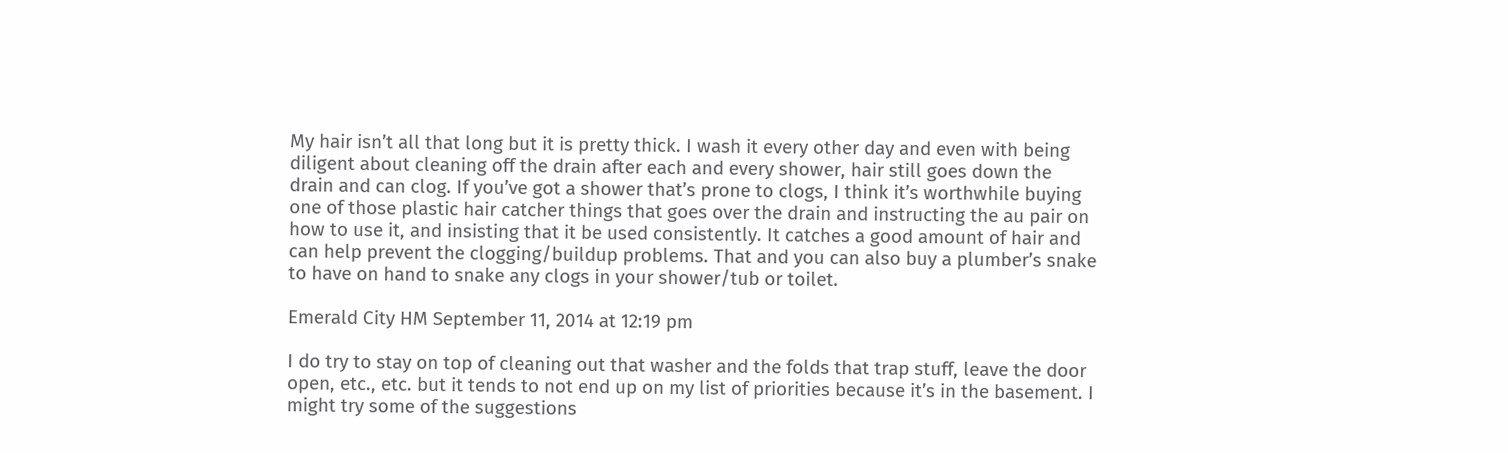My hair isn’t all that long but it is pretty thick. I wash it every other day and even with being diligent about cleaning off the drain after each and every shower, hair still goes down the drain and can clog. If you’ve got a shower that’s prone to clogs, I think it’s worthwhile buying one of those plastic hair catcher things that goes over the drain and instructing the au pair on how to use it, and insisting that it be used consistently. It catches a good amount of hair and can help prevent the clogging/buildup problems. That and you can also buy a plumber’s snake to have on hand to snake any clogs in your shower/tub or toilet.

Emerald City HM September 11, 2014 at 12:19 pm

I do try to stay on top of cleaning out that washer and the folds that trap stuff, leave the door open, etc., etc. but it tends to not end up on my list of priorities because it’s in the basement. I might try some of the suggestions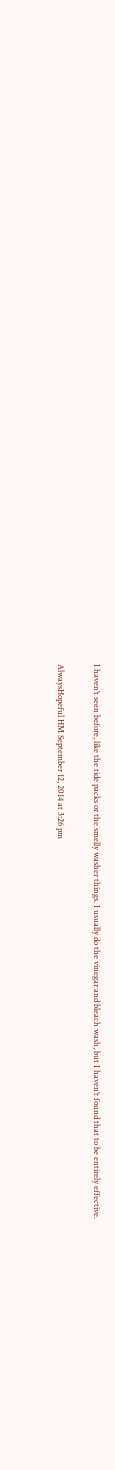I haven’t seen before, like the tide packs or the smelly washer things. I usually do the vinegar and bleach wash, but I haven’t found that to be entirely effective.

AlwaysHopeful HM September 12, 2014 at 3:26 pm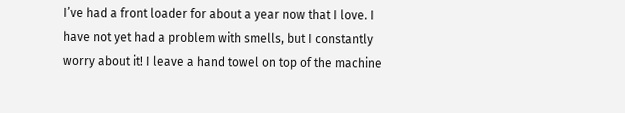I’ve had a front loader for about a year now that I love. I have not yet had a problem with smells, but I constantly worry about it! I leave a hand towel on top of the machine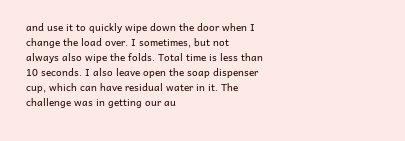and use it to quickly wipe down the door when I change the load over. I sometimes, but not always also wipe the folds. Total time is less than 10 seconds. I also leave open the soap dispenser cup, which can have residual water in it. The challenge was in getting our au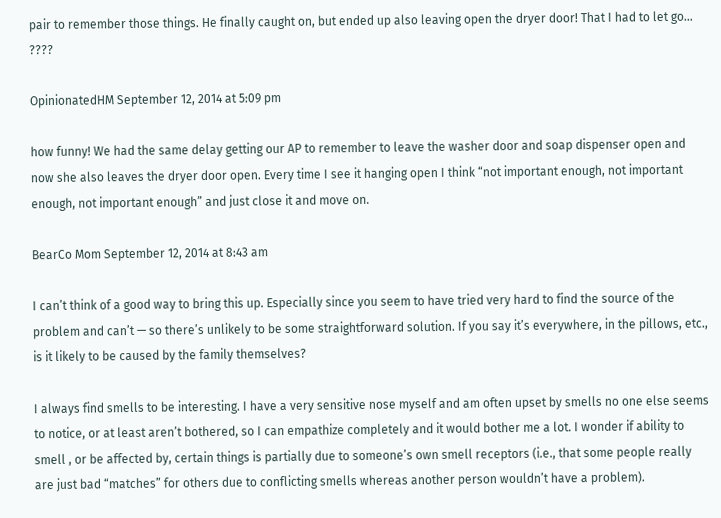pair to remember those things. He finally caught on, but ended up also leaving open the dryer door! That I had to let go… ????

OpinionatedHM September 12, 2014 at 5:09 pm

how funny! We had the same delay getting our AP to remember to leave the washer door and soap dispenser open and now she also leaves the dryer door open. Every time I see it hanging open I think “not important enough, not important enough, not important enough” and just close it and move on.

BearCo Mom September 12, 2014 at 8:43 am

I can’t think of a good way to bring this up. Especially since you seem to have tried very hard to find the source of the problem and can’t — so there’s unlikely to be some straightforward solution. If you say it’s everywhere, in the pillows, etc., is it likely to be caused by the family themselves?

I always find smells to be interesting. I have a very sensitive nose myself and am often upset by smells no one else seems to notice, or at least aren’t bothered, so I can empathize completely and it would bother me a lot. I wonder if ability to smell , or be affected by, certain things is partially due to someone’s own smell receptors (i.e., that some people really are just bad “matches” for others due to conflicting smells whereas another person wouldn’t have a problem).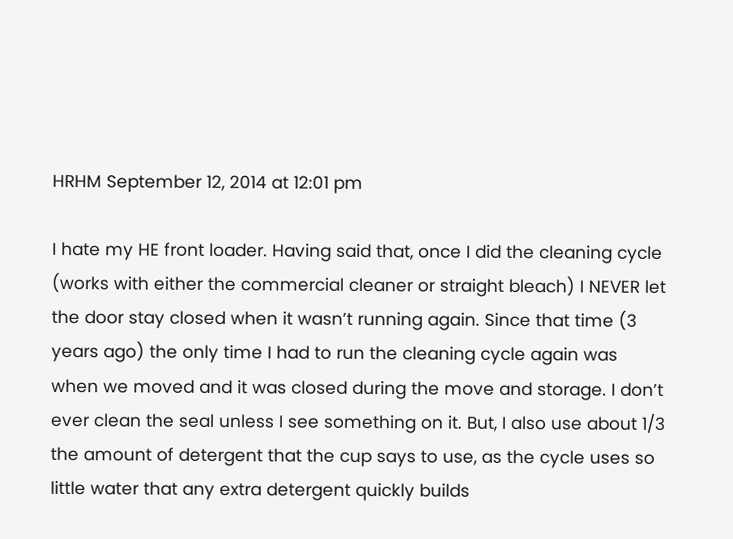HRHM September 12, 2014 at 12:01 pm

I hate my HE front loader. Having said that, once I did the cleaning cycle (works with either the commercial cleaner or straight bleach) I NEVER let the door stay closed when it wasn’t running again. Since that time (3 years ago) the only time I had to run the cleaning cycle again was when we moved and it was closed during the move and storage. I don’t ever clean the seal unless I see something on it. But, I also use about 1/3 the amount of detergent that the cup says to use, as the cycle uses so little water that any extra detergent quickly builds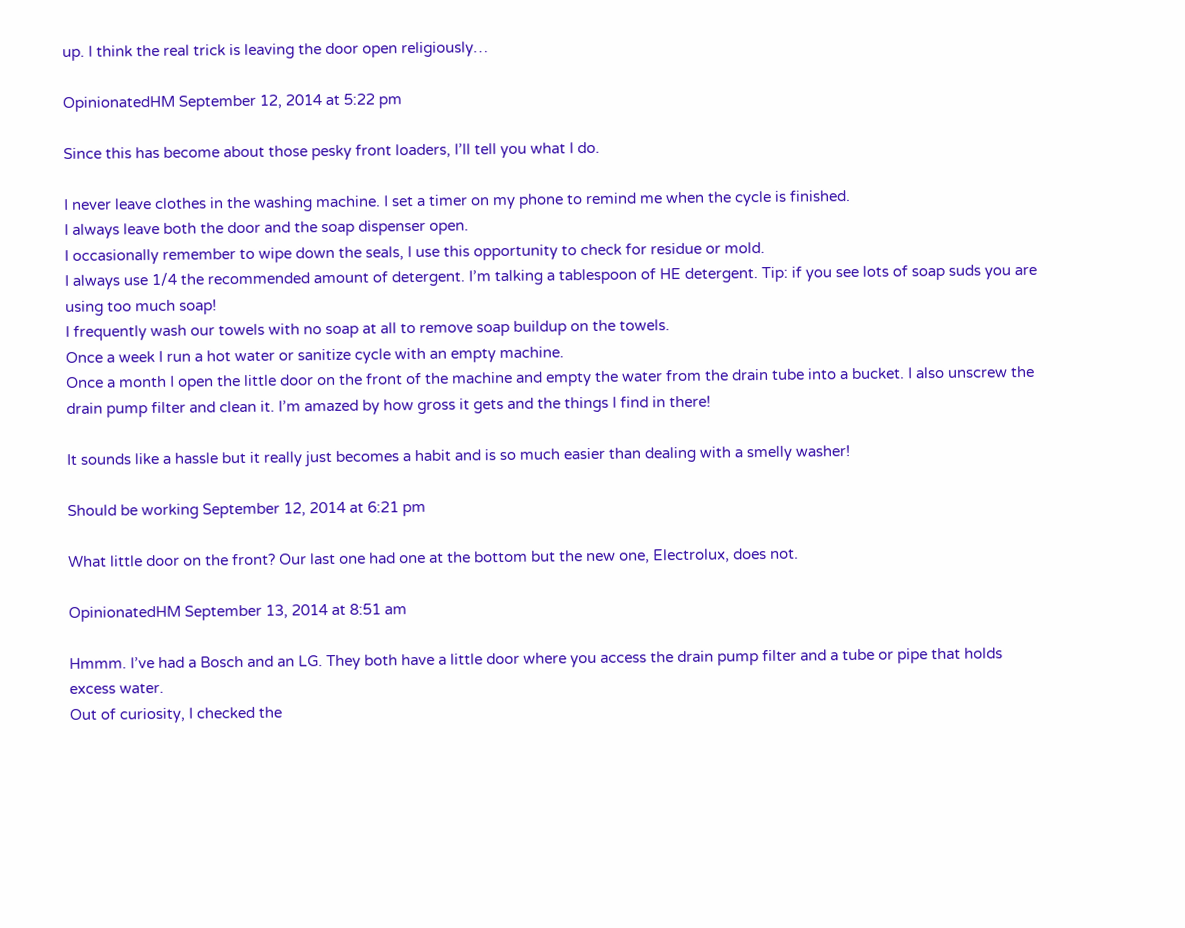up. I think the real trick is leaving the door open religiously…

OpinionatedHM September 12, 2014 at 5:22 pm

Since this has become about those pesky front loaders, I’ll tell you what I do.

I never leave clothes in the washing machine. I set a timer on my phone to remind me when the cycle is finished.
I always leave both the door and the soap dispenser open.
I occasionally remember to wipe down the seals, I use this opportunity to check for residue or mold.
I always use 1/4 the recommended amount of detergent. I’m talking a tablespoon of HE detergent. Tip: if you see lots of soap suds you are using too much soap!
I frequently wash our towels with no soap at all to remove soap buildup on the towels.
Once a week I run a hot water or sanitize cycle with an empty machine.
Once a month I open the little door on the front of the machine and empty the water from the drain tube into a bucket. I also unscrew the drain pump filter and clean it. I’m amazed by how gross it gets and the things I find in there!

It sounds like a hassle but it really just becomes a habit and is so much easier than dealing with a smelly washer!

Should be working September 12, 2014 at 6:21 pm

What little door on the front? Our last one had one at the bottom but the new one, Electrolux, does not.

OpinionatedHM September 13, 2014 at 8:51 am

Hmmm. I’ve had a Bosch and an LG. They both have a little door where you access the drain pump filter and a tube or pipe that holds excess water.
Out of curiosity, I checked the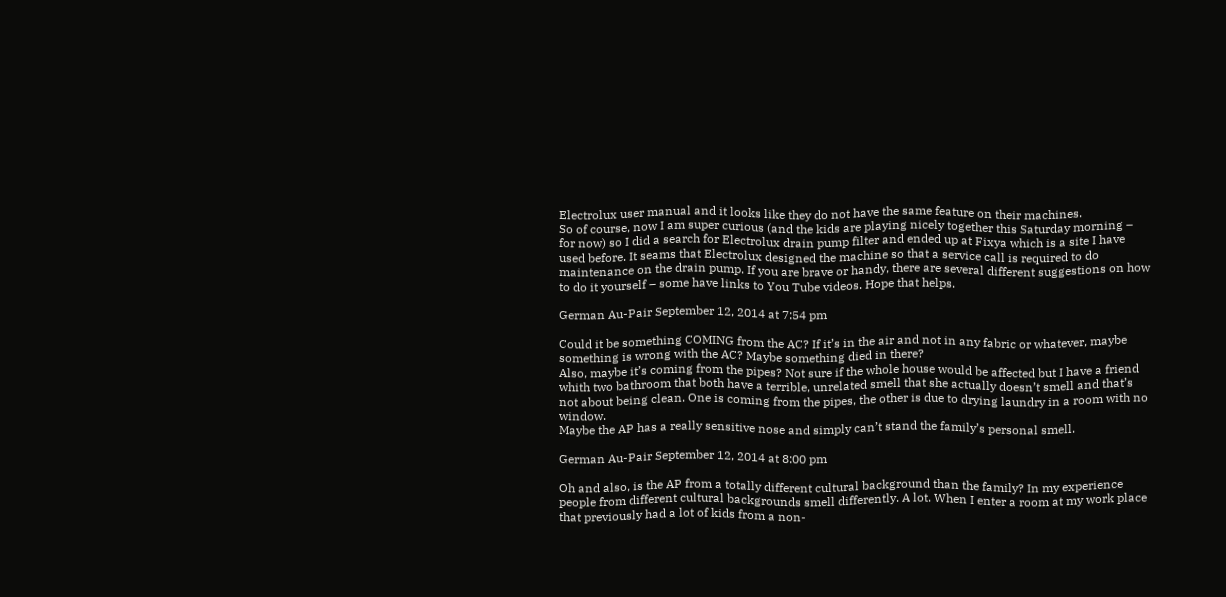Electrolux user manual and it looks like they do not have the same feature on their machines.
So of course, now I am super curious (and the kids are playing nicely together this Saturday morning – for now) so I did a search for Electrolux drain pump filter and ended up at Fixya which is a site I have used before. It seams that Electrolux designed the machine so that a service call is required to do maintenance on the drain pump. If you are brave or handy, there are several different suggestions on how to do it yourself – some have links to You Tube videos. Hope that helps.

German Au-Pair September 12, 2014 at 7:54 pm

Could it be something COMING from the AC? If it’s in the air and not in any fabric or whatever, maybe something is wrong with the AC? Maybe something died in there?
Also, maybe it’s coming from the pipes? Not sure if the whole house would be affected but I have a friend whith two bathroom that both have a terrible, unrelated smell that she actually doesn’t smell and that’s not about being clean. One is coming from the pipes, the other is due to drying laundry in a room with no window.
Maybe the AP has a really sensitive nose and simply can’t stand the family’s personal smell.

German Au-Pair September 12, 2014 at 8:00 pm

Oh and also, is the AP from a totally different cultural background than the family? In my experience people from different cultural backgrounds smell differently. A lot. When I enter a room at my work place that previously had a lot of kids from a non-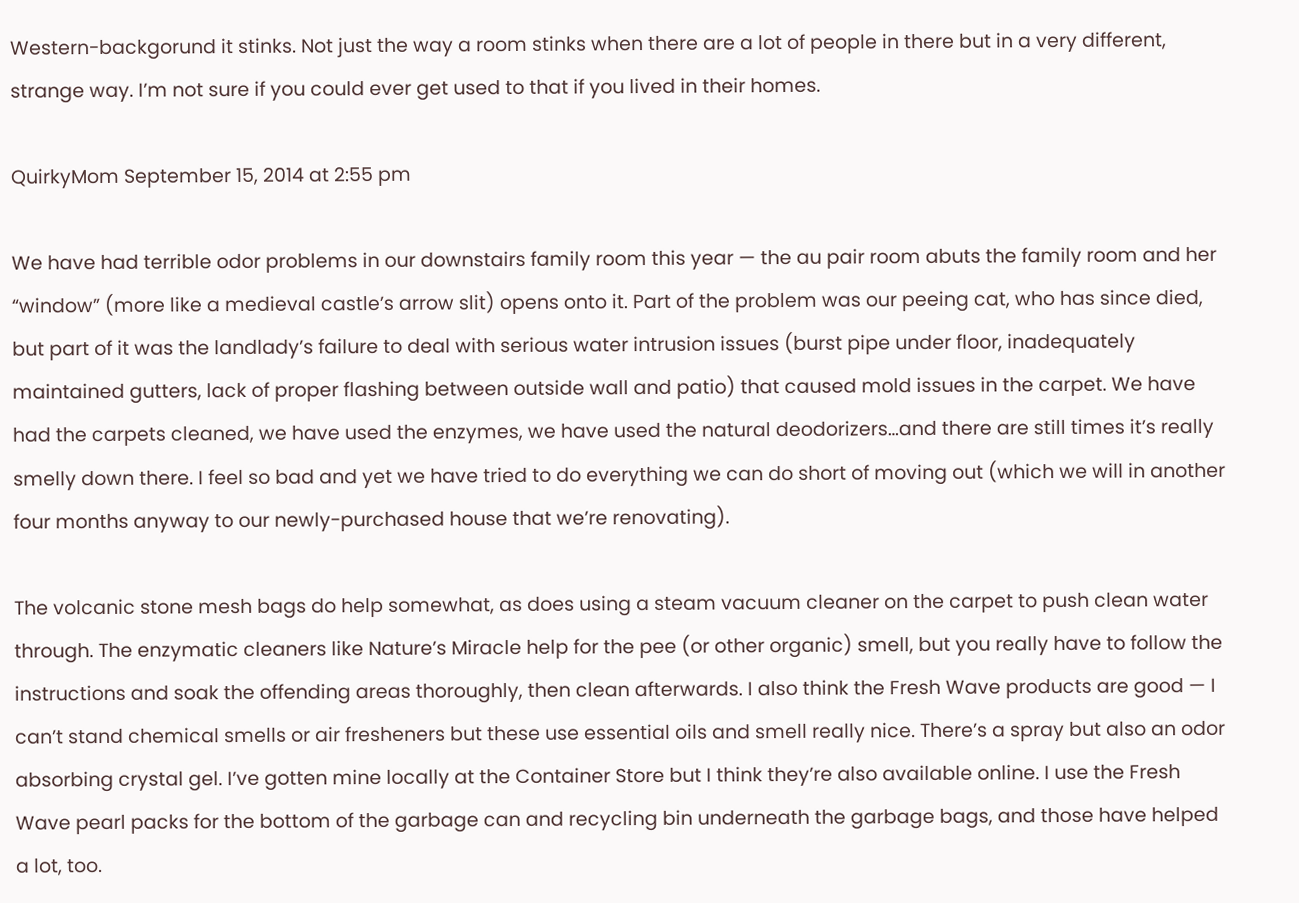Western-backgorund it stinks. Not just the way a room stinks when there are a lot of people in there but in a very different, strange way. I’m not sure if you could ever get used to that if you lived in their homes.

QuirkyMom September 15, 2014 at 2:55 pm

We have had terrible odor problems in our downstairs family room this year — the au pair room abuts the family room and her “window” (more like a medieval castle’s arrow slit) opens onto it. Part of the problem was our peeing cat, who has since died, but part of it was the landlady’s failure to deal with serious water intrusion issues (burst pipe under floor, inadequately maintained gutters, lack of proper flashing between outside wall and patio) that caused mold issues in the carpet. We have had the carpets cleaned, we have used the enzymes, we have used the natural deodorizers…and there are still times it’s really smelly down there. I feel so bad and yet we have tried to do everything we can do short of moving out (which we will in another four months anyway to our newly-purchased house that we’re renovating).

The volcanic stone mesh bags do help somewhat, as does using a steam vacuum cleaner on the carpet to push clean water through. The enzymatic cleaners like Nature’s Miracle help for the pee (or other organic) smell, but you really have to follow the instructions and soak the offending areas thoroughly, then clean afterwards. I also think the Fresh Wave products are good — I can’t stand chemical smells or air fresheners but these use essential oils and smell really nice. There’s a spray but also an odor absorbing crystal gel. I’ve gotten mine locally at the Container Store but I think they’re also available online. I use the Fresh Wave pearl packs for the bottom of the garbage can and recycling bin underneath the garbage bags, and those have helped a lot, too.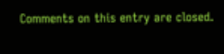Comments on this entry are closed.